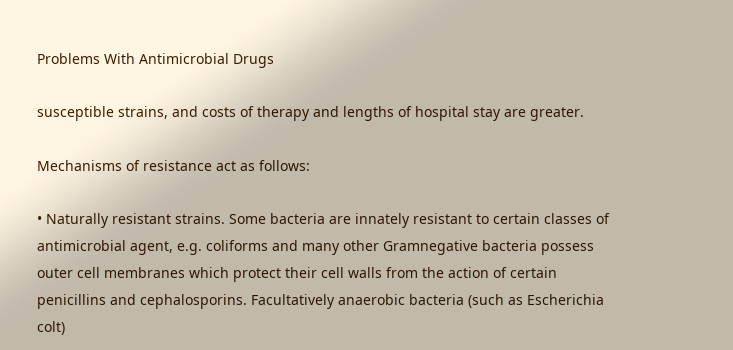Problems With Antimicrobial Drugs

susceptible strains, and costs of therapy and lengths of hospital stay are greater.

Mechanisms of resistance act as follows:

• Naturally resistant strains. Some bacteria are innately resistant to certain classes of antimicrobial agent, e.g. coliforms and many other Gramnegative bacteria possess outer cell membranes which protect their cell walls from the action of certain penicillins and cephalosporins. Facultatively anaerobic bacteria (such as Escherichia colt)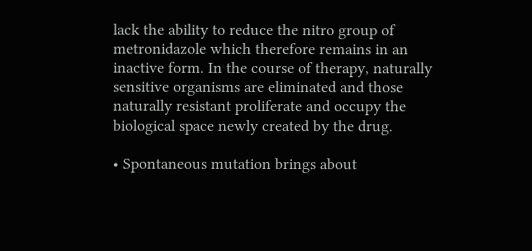lack the ability to reduce the nitro group of metronidazole which therefore remains in an inactive form. In the course of therapy, naturally sensitive organisms are eliminated and those naturally resistant proliferate and occupy the biological space newly created by the drug.

• Spontaneous mutation brings about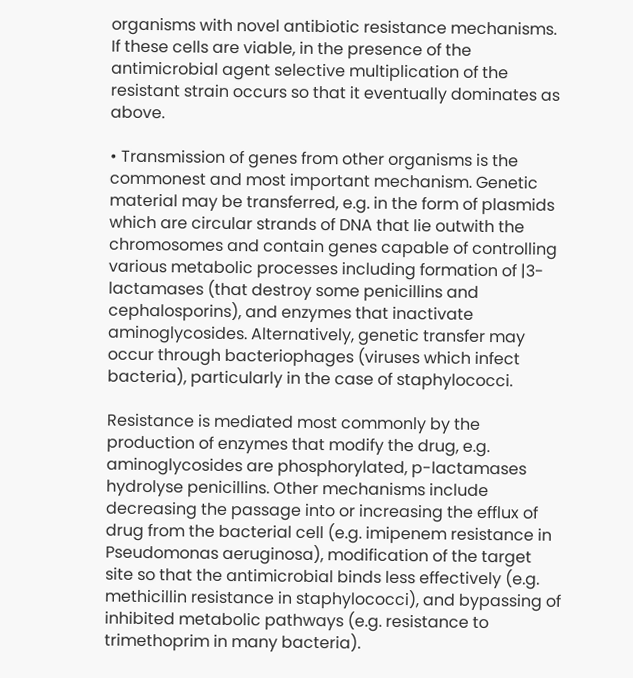organisms with novel antibiotic resistance mechanisms. If these cells are viable, in the presence of the antimicrobial agent selective multiplication of the resistant strain occurs so that it eventually dominates as above.

• Transmission of genes from other organisms is the commonest and most important mechanism. Genetic material may be transferred, e.g. in the form of plasmids which are circular strands of DNA that lie outwith the chromosomes and contain genes capable of controlling various metabolic processes including formation of |3-lactamases (that destroy some penicillins and cephalosporins), and enzymes that inactivate aminoglycosides. Alternatively, genetic transfer may occur through bacteriophages (viruses which infect bacteria), particularly in the case of staphylococci.

Resistance is mediated most commonly by the production of enzymes that modify the drug, e.g. aminoglycosides are phosphorylated, p-lactamases hydrolyse penicillins. Other mechanisms include decreasing the passage into or increasing the efflux of drug from the bacterial cell (e.g. imipenem resistance in Pseudomonas aeruginosa), modification of the target site so that the antimicrobial binds less effectively (e.g. methicillin resistance in staphylococci), and bypassing of inhibited metabolic pathways (e.g. resistance to trimethoprim in many bacteria).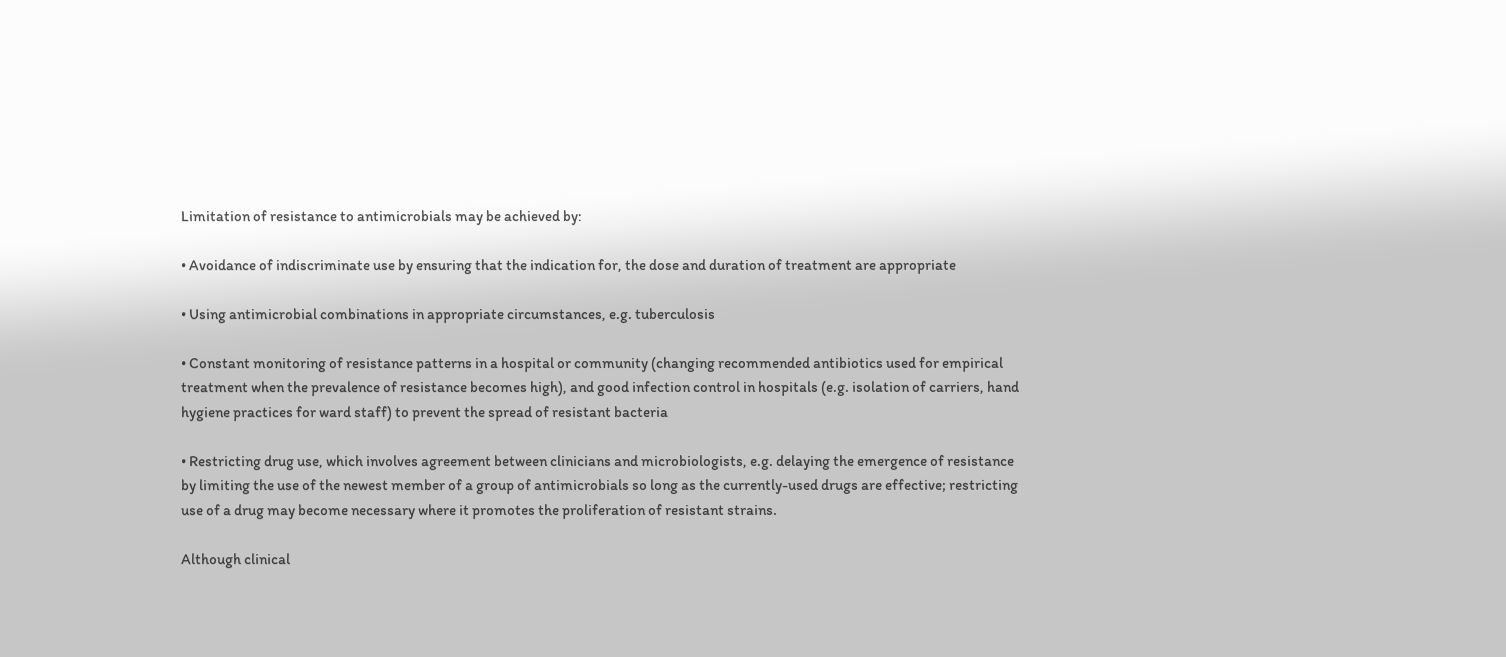Limitation of resistance to antimicrobials may be achieved by:

• Avoidance of indiscriminate use by ensuring that the indication for, the dose and duration of treatment are appropriate

• Using antimicrobial combinations in appropriate circumstances, e.g. tuberculosis

• Constant monitoring of resistance patterns in a hospital or community (changing recommended antibiotics used for empirical treatment when the prevalence of resistance becomes high), and good infection control in hospitals (e.g. isolation of carriers, hand hygiene practices for ward staff) to prevent the spread of resistant bacteria

• Restricting drug use, which involves agreement between clinicians and microbiologists, e.g. delaying the emergence of resistance by limiting the use of the newest member of a group of antimicrobials so long as the currently-used drugs are effective; restricting use of a drug may become necessary where it promotes the proliferation of resistant strains.

Although clinical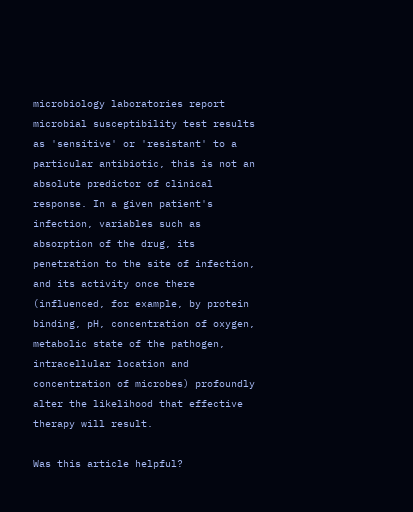microbiology laboratories report microbial susceptibility test results as 'sensitive' or 'resistant' to a particular antibiotic, this is not an absolute predictor of clinical response. In a given patient's infection, variables such as absorption of the drug, its penetration to the site of infection, and its activity once there (influenced, for example, by protein binding, pH, concentration of oxygen, metabolic state of the pathogen, intracellular location and concentration of microbes) profoundly alter the likelihood that effective therapy will result.

Was this article helpful?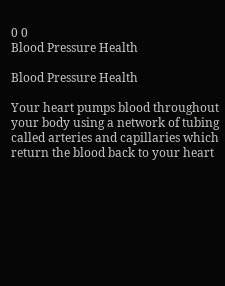0 0
Blood Pressure Health

Blood Pressure Health

Your heart pumps blood throughout your body using a network of tubing called arteries and capillaries which return the blood back to your heart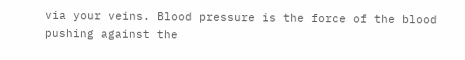via your veins. Blood pressure is the force of the blood pushing against the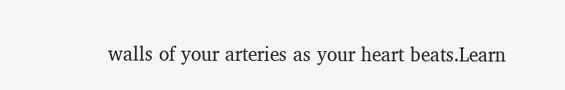walls of your arteries as your heart beats.Learn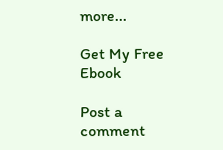more...

Get My Free Ebook

Post a comment